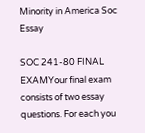Minority in America Soc Essay

SOC 241-80 FINAL EXAMYour final exam consists of two essay questions. For each you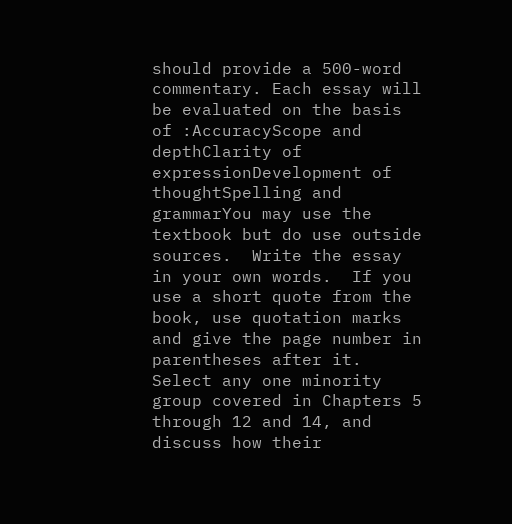should provide a 500-word commentary. Each essay will be evaluated on the basis of :AccuracyScope and depthClarity of expressionDevelopment of thoughtSpelling and grammarYou may use the textbook but do use outside sources.  Write the essay in your own words.  If you use a short quote from the book, use quotation marks and give the page number in parentheses after it. Select any one minority group covered in Chapters 5 through 12 and 14, and discuss how their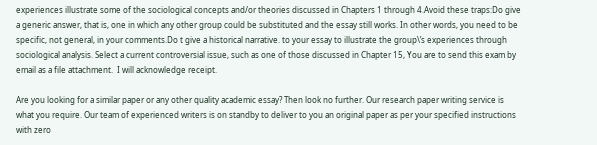experiences illustrate some of the sociological concepts and/or theories discussed in Chapters 1 through 4.Avoid these traps:Do give a generic answer, that is, one in which any other group could be substituted and the essay still works. In other words, you need to be specific, not general, in your comments.Do t give a historical narrative. to your essay to illustrate the group\’s experiences through sociological analysis. Select a current controversial issue, such as one of those discussed in Chapter 15, You are to send this exam by email as a file attachment.  I will acknowledge receipt.

Are you looking for a similar paper or any other quality academic essay? Then look no further. Our research paper writing service is what you require. Our team of experienced writers is on standby to deliver to you an original paper as per your specified instructions with zero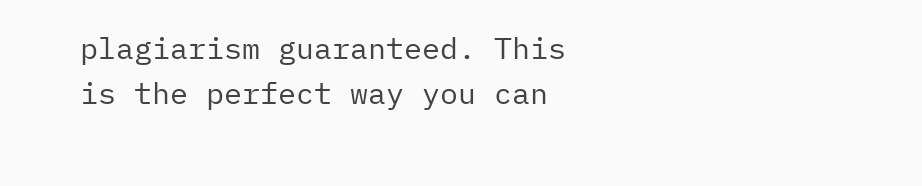plagiarism guaranteed. This is the perfect way you can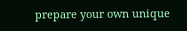prepare your own unique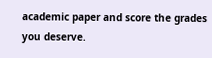academic paper and score the grades you deserve.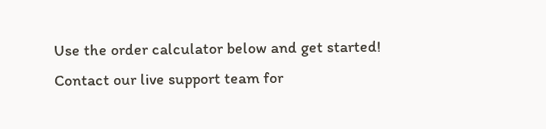Use the order calculator below and get started! Contact our live support team for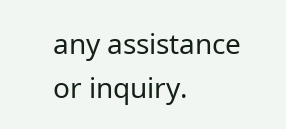any assistance or inquiry.